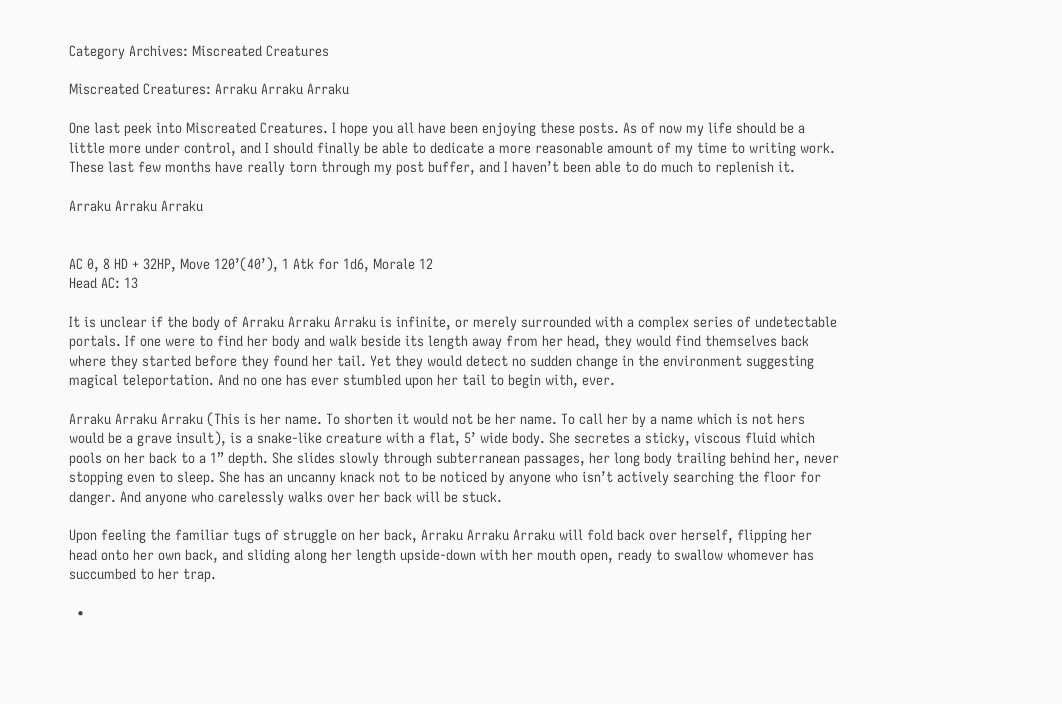Category Archives: Miscreated Creatures

Miscreated Creatures: Arraku Arraku Arraku

One last peek into Miscreated Creatures. I hope you all have been enjoying these posts. As of now my life should be a little more under control, and I should finally be able to dedicate a more reasonable amount of my time to writing work. These last few months have really torn through my post buffer, and I haven’t been able to do much to replenish it.

Arraku Arraku Arraku


AC 0, 8 HD + 32HP, Move 120’(40’), 1 Atk for 1d6, Morale 12
Head AC: 13

It is unclear if the body of Arraku Arraku Arraku is infinite, or merely surrounded with a complex series of undetectable portals. If one were to find her body and walk beside its length away from her head, they would find themselves back where they started before they found her tail. Yet they would detect no sudden change in the environment suggesting magical teleportation. And no one has ever stumbled upon her tail to begin with, ever.

Arraku Arraku Arraku (This is her name. To shorten it would not be her name. To call her by a name which is not hers would be a grave insult), is a snake-like creature with a flat, 5’ wide body. She secretes a sticky, viscous fluid which pools on her back to a 1” depth. She slides slowly through subterranean passages, her long body trailing behind her, never stopping even to sleep. She has an uncanny knack not to be noticed by anyone who isn’t actively searching the floor for danger. And anyone who carelessly walks over her back will be stuck.

Upon feeling the familiar tugs of struggle on her back, Arraku Arraku Arraku will fold back over herself, flipping her head onto her own back, and sliding along her length upside-down with her mouth open, ready to swallow whomever has succumbed to her trap.

  •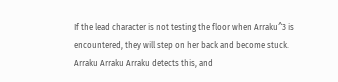If the lead character is not testing the floor when Arraku^3 is encountered, they will step on her back and become stuck. Arraku Arraku Arraku detects this, and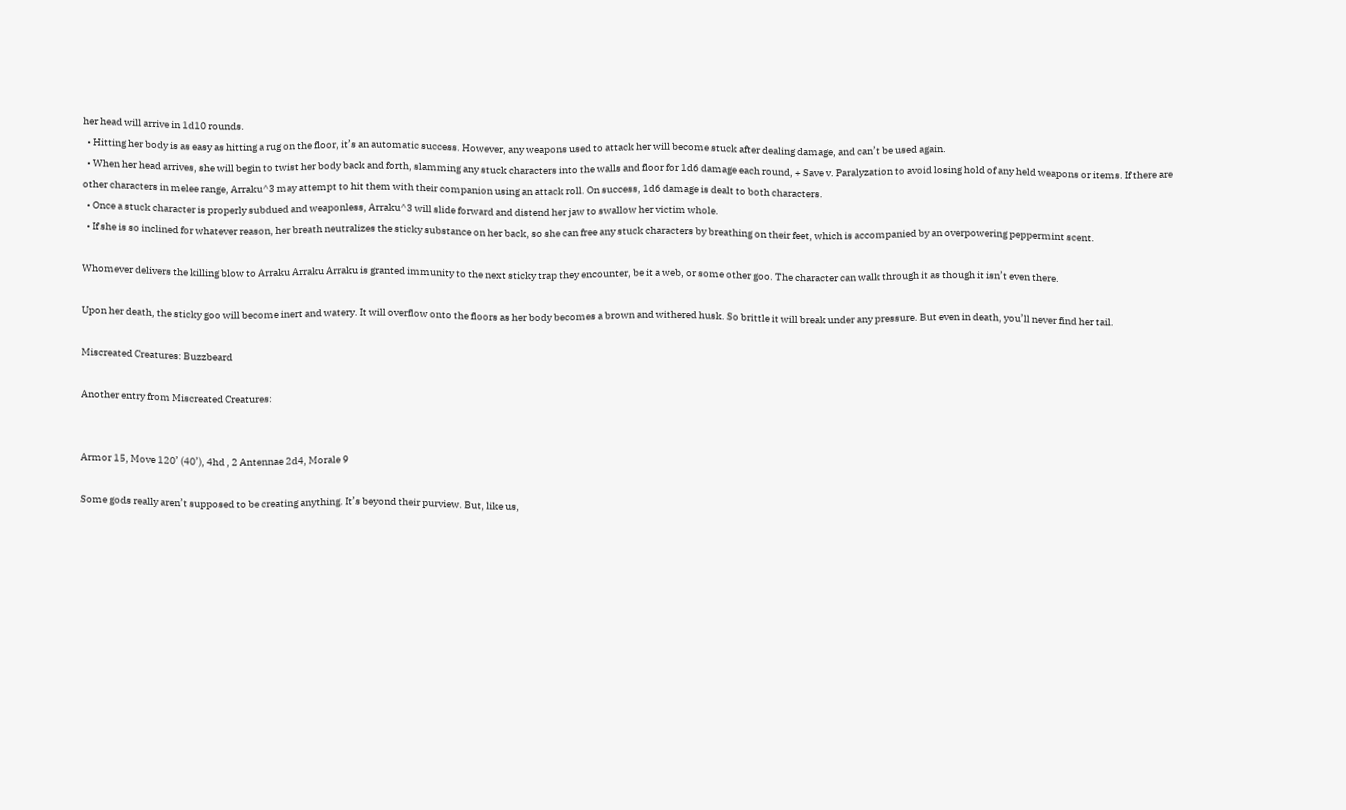her head will arrive in 1d10 rounds.
  • Hitting her body is as easy as hitting a rug on the floor, it’s an automatic success. However, any weapons used to attack her will become stuck after dealing damage, and can’t be used again.
  • When her head arrives, she will begin to twist her body back and forth, slamming any stuck characters into the walls and floor for 1d6 damage each round, + Save v. Paralyzation to avoid losing hold of any held weapons or items. If there are other characters in melee range, Arraku^3 may attempt to hit them with their companion using an attack roll. On success, 1d6 damage is dealt to both characters.
  • Once a stuck character is properly subdued and weaponless, Arraku^3 will slide forward and distend her jaw to swallow her victim whole.
  • If she is so inclined for whatever reason, her breath neutralizes the sticky substance on her back, so she can free any stuck characters by breathing on their feet, which is accompanied by an overpowering peppermint scent.

Whomever delivers the killing blow to Arraku Arraku Arraku is granted immunity to the next sticky trap they encounter, be it a web, or some other goo. The character can walk through it as though it isn’t even there.

Upon her death, the sticky goo will become inert and watery. It will overflow onto the floors as her body becomes a brown and withered husk. So brittle it will break under any pressure. But even in death, you’ll never find her tail.

Miscreated Creatures: Buzzbeard

Another entry from Miscreated Creatures:


Armor 15, Move 120’ (40’), 4hd , 2 Antennae 2d4, Morale 9

Some gods really aren’t supposed to be creating anything. It’s beyond their purview. But, like us,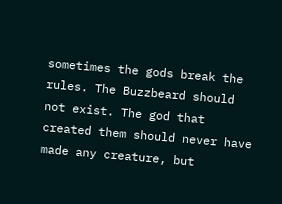sometimes the gods break the rules. The Buzzbeard should not exist. The god that created them should never have made any creature, but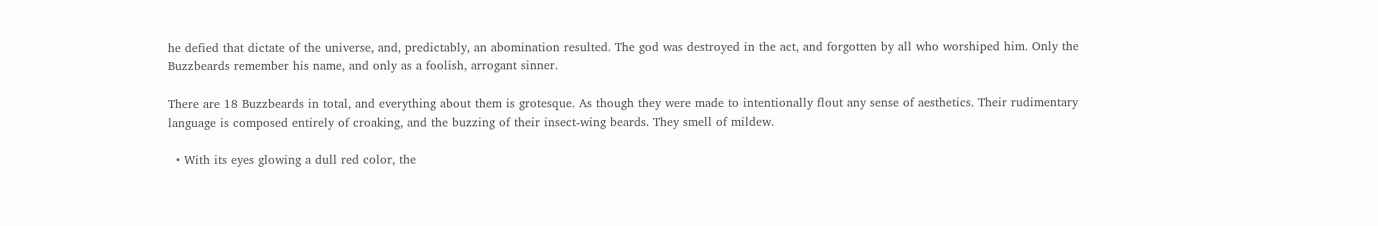he defied that dictate of the universe, and, predictably, an abomination resulted. The god was destroyed in the act, and forgotten by all who worshiped him. Only the Buzzbeards remember his name, and only as a foolish, arrogant sinner.

There are 18 Buzzbeards in total, and everything about them is grotesque. As though they were made to intentionally flout any sense of aesthetics. Their rudimentary language is composed entirely of croaking, and the buzzing of their insect-wing beards. They smell of mildew.

  • With its eyes glowing a dull red color, the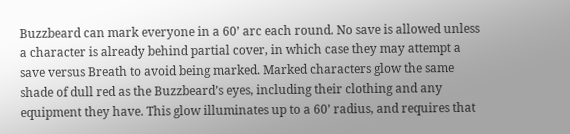Buzzbeard can mark everyone in a 60’ arc each round. No save is allowed unless a character is already behind partial cover, in which case they may attempt a save versus Breath to avoid being marked. Marked characters glow the same shade of dull red as the Buzzbeard’s eyes, including their clothing and any equipment they have. This glow illuminates up to a 60’ radius, and requires that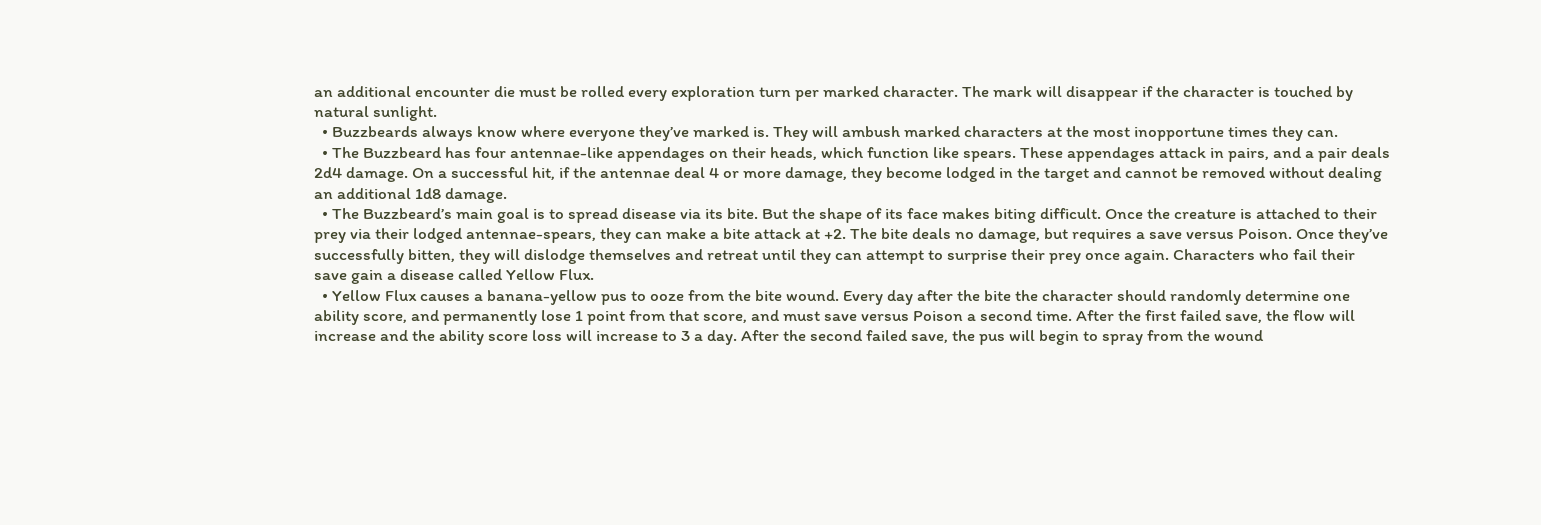an additional encounter die must be rolled every exploration turn per marked character. The mark will disappear if the character is touched by natural sunlight.
  • Buzzbeards always know where everyone they’ve marked is. They will ambush marked characters at the most inopportune times they can.
  • The Buzzbeard has four antennae-like appendages on their heads, which function like spears. These appendages attack in pairs, and a pair deals 2d4 damage. On a successful hit, if the antennae deal 4 or more damage, they become lodged in the target and cannot be removed without dealing an additional 1d8 damage.
  • The Buzzbeard’s main goal is to spread disease via its bite. But the shape of its face makes biting difficult. Once the creature is attached to their prey via their lodged antennae-spears, they can make a bite attack at +2. The bite deals no damage, but requires a save versus Poison. Once they’ve successfully bitten, they will dislodge themselves and retreat until they can attempt to surprise their prey once again. Characters who fail their save gain a disease called Yellow Flux.
  • Yellow Flux causes a banana-yellow pus to ooze from the bite wound. Every day after the bite the character should randomly determine one ability score, and permanently lose 1 point from that score, and must save versus Poison a second time. After the first failed save, the flow will increase and the ability score loss will increase to 3 a day. After the second failed save, the pus will begin to spray from the wound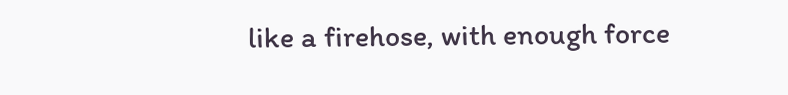like a firehose, with enough force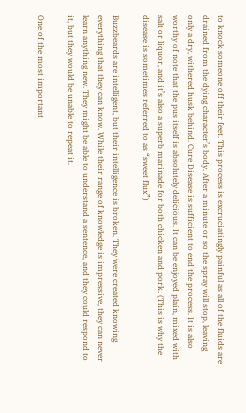to knock someone off their feet. This process is excruciatingly painful as all of the fluids are drained from the dying character’s body. After a minute or so the spray will stop, leaving only a dry, withered husk behind. Cure Disease is sufficient to end the process. It is also worthy of note that the pus itself is absolutely delicious. It can be enjoyed plain, mixed with salt or liquor, and it’s also a superb marinade for both chicken and pork. (This is why the disease is sometimes referred to as “sweet flux”)

Buzzbeards are intelligent, but their intelligence is broken. They were created knowing everything that they can know. While their range of knowledge is impressive, they can never learn anything new. They might be able to understand a sentence, and they could respond to it, but they would be unable to repeat it.

One of the most important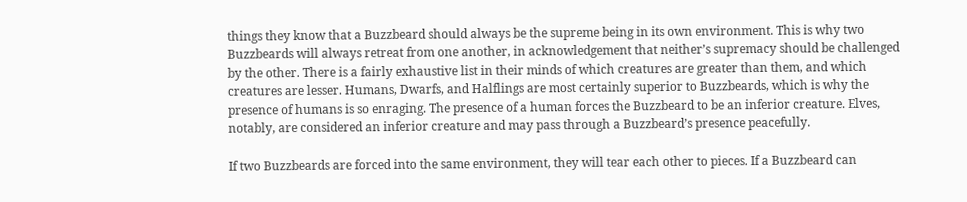things they know that a Buzzbeard should always be the supreme being in its own environment. This is why two Buzzbeards will always retreat from one another, in acknowledgement that neither’s supremacy should be challenged by the other. There is a fairly exhaustive list in their minds of which creatures are greater than them, and which creatures are lesser. Humans, Dwarfs, and Halflings are most certainly superior to Buzzbeards, which is why the presence of humans is so enraging. The presence of a human forces the Buzzbeard to be an inferior creature. Elves, notably, are considered an inferior creature and may pass through a Buzzbeard’s presence peacefully.

If two Buzzbeards are forced into the same environment, they will tear each other to pieces. If a Buzzbeard can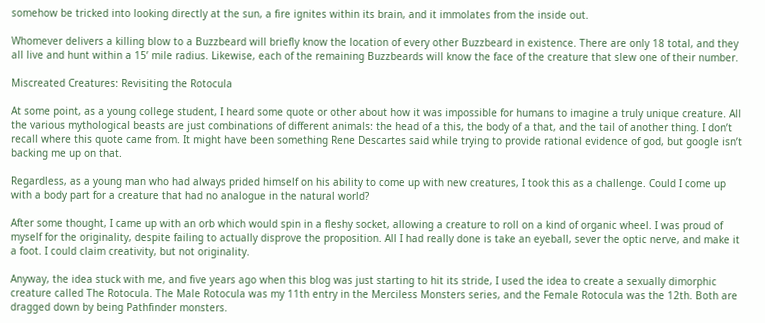somehow be tricked into looking directly at the sun, a fire ignites within its brain, and it immolates from the inside out.

Whomever delivers a killing blow to a Buzzbeard will briefly know the location of every other Buzzbeard in existence. There are only 18 total, and they all live and hunt within a 15’ mile radius. Likewise, each of the remaining Buzzbeards will know the face of the creature that slew one of their number.

Miscreated Creatures: Revisiting the Rotocula

At some point, as a young college student, I heard some quote or other about how it was impossible for humans to imagine a truly unique creature. All the various mythological beasts are just combinations of different animals: the head of a this, the body of a that, and the tail of another thing. I don’t recall where this quote came from. It might have been something Rene Descartes said while trying to provide rational evidence of god, but google isn’t backing me up on that.

Regardless, as a young man who had always prided himself on his ability to come up with new creatures, I took this as a challenge. Could I come up with a body part for a creature that had no analogue in the natural world?

After some thought, I came up with an orb which would spin in a fleshy socket, allowing a creature to roll on a kind of organic wheel. I was proud of myself for the originality, despite failing to actually disprove the proposition. All I had really done is take an eyeball, sever the optic nerve, and make it a foot. I could claim creativity, but not originality.

Anyway, the idea stuck with me, and five years ago when this blog was just starting to hit its stride, I used the idea to create a sexually dimorphic creature called The Rotocula. The Male Rotocula was my 11th entry in the Merciless Monsters series, and the Female Rotocula was the 12th. Both are dragged down by being Pathfinder monsters.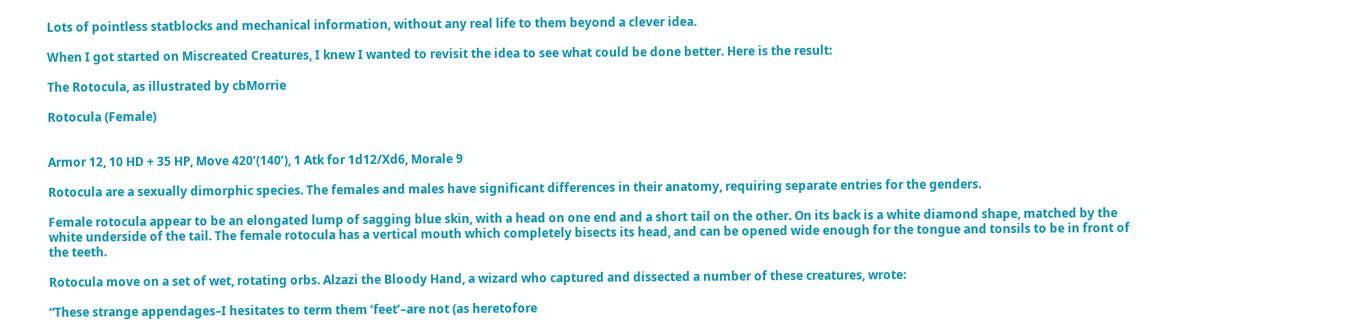Lots of pointless statblocks and mechanical information, without any real life to them beyond a clever idea.

When I got started on Miscreated Creatures, I knew I wanted to revisit the idea to see what could be done better. Here is the result:

The Rotocula, as illustrated by cbMorrie

Rotocula (Female)


Armor 12, 10 HD + 35 HP, Move 420’(140’), 1 Atk for 1d12/Xd6, Morale 9

Rotocula are a sexually dimorphic species. The females and males have significant differences in their anatomy, requiring separate entries for the genders.

Female rotocula appear to be an elongated lump of sagging blue skin, with a head on one end and a short tail on the other. On its back is a white diamond shape, matched by the white underside of the tail. The female rotocula has a vertical mouth which completely bisects its head, and can be opened wide enough for the tongue and tonsils to be in front of the teeth.

Rotocula move on a set of wet, rotating orbs. Alzazi the Bloody Hand, a wizard who captured and dissected a number of these creatures, wrote:

“These strange appendages–I hesitates to term them ‘feet’–are not (as heretofore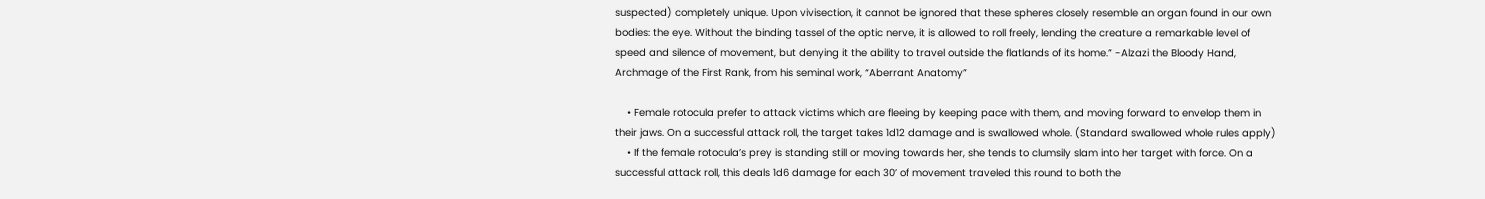suspected) completely unique. Upon vivisection, it cannot be ignored that these spheres closely resemble an organ found in our own bodies: the eye. Without the binding tassel of the optic nerve, it is allowed to roll freely, lending the creature a remarkable level of speed and silence of movement, but denying it the ability to travel outside the flatlands of its home.” -Alzazi the Bloody Hand, Archmage of the First Rank, from his seminal work, “Aberrant Anatomy”

    • Female rotocula prefer to attack victims which are fleeing by keeping pace with them, and moving forward to envelop them in their jaws. On a successful attack roll, the target takes 1d12 damage and is swallowed whole. (Standard swallowed whole rules apply)
    • If the female rotocula’s prey is standing still or moving towards her, she tends to clumsily slam into her target with force. On a successful attack roll, this deals 1d6 damage for each 30’ of movement traveled this round to both the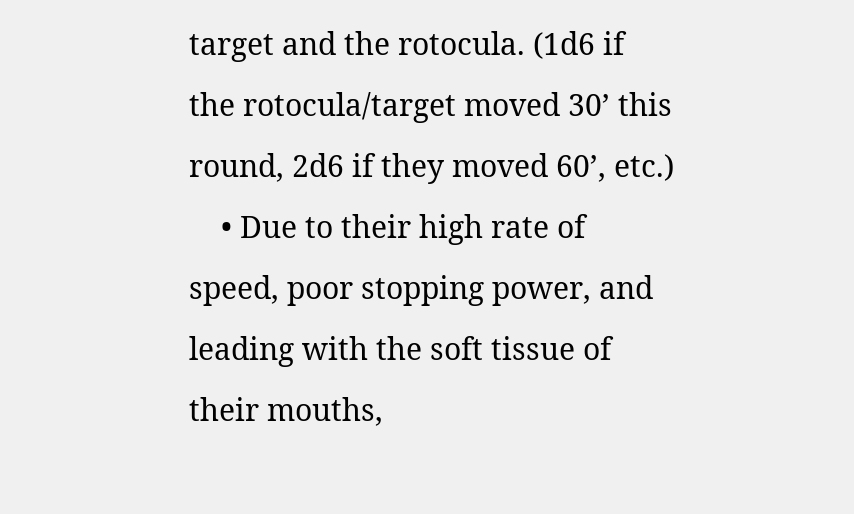target and the rotocula. (1d6 if the rotocula/target moved 30’ this round, 2d6 if they moved 60’, etc.)
    • Due to their high rate of speed, poor stopping power, and leading with the soft tissue of their mouths,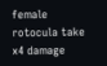female rotocula take x4 damage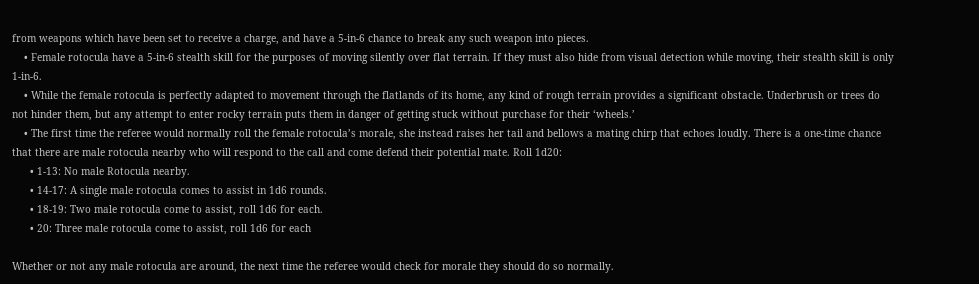from weapons which have been set to receive a charge, and have a 5-in-6 chance to break any such weapon into pieces.
    • Female rotocula have a 5-in-6 stealth skill for the purposes of moving silently over flat terrain. If they must also hide from visual detection while moving, their stealth skill is only 1-in-6.
    • While the female rotocula is perfectly adapted to movement through the flatlands of its home, any kind of rough terrain provides a significant obstacle. Underbrush or trees do not hinder them, but any attempt to enter rocky terrain puts them in danger of getting stuck without purchase for their ‘wheels.’
    • The first time the referee would normally roll the female rotocula’s morale, she instead raises her tail and bellows a mating chirp that echoes loudly. There is a one-time chance that there are male rotocula nearby who will respond to the call and come defend their potential mate. Roll 1d20:
      • 1-13: No male Rotocula nearby.
      • 14-17: A single male rotocula comes to assist in 1d6 rounds.
      • 18-19: Two male rotocula come to assist, roll 1d6 for each.
      • 20: Three male rotocula come to assist, roll 1d6 for each

Whether or not any male rotocula are around, the next time the referee would check for morale they should do so normally.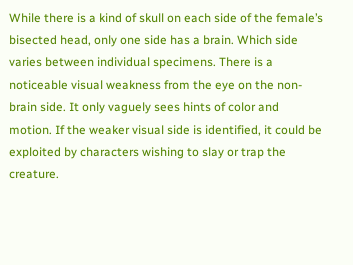While there is a kind of skull on each side of the female’s bisected head, only one side has a brain. Which side varies between individual specimens. There is a noticeable visual weakness from the eye on the non-brain side. It only vaguely sees hints of color and motion. If the weaker visual side is identified, it could be exploited by characters wishing to slay or trap the creature.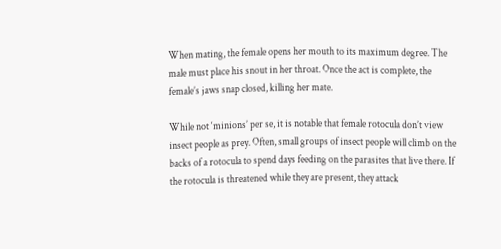When mating, the female opens her mouth to its maximum degree. The male must place his snout in her throat. Once the act is complete, the female’s jaws snap closed, killing her mate.

While not ‘minions’ per se, it is notable that female rotocula don’t view insect people as prey. Often, small groups of insect people will climb on the backs of a rotocula to spend days feeding on the parasites that live there. If the rotocula is threatened while they are present, they attack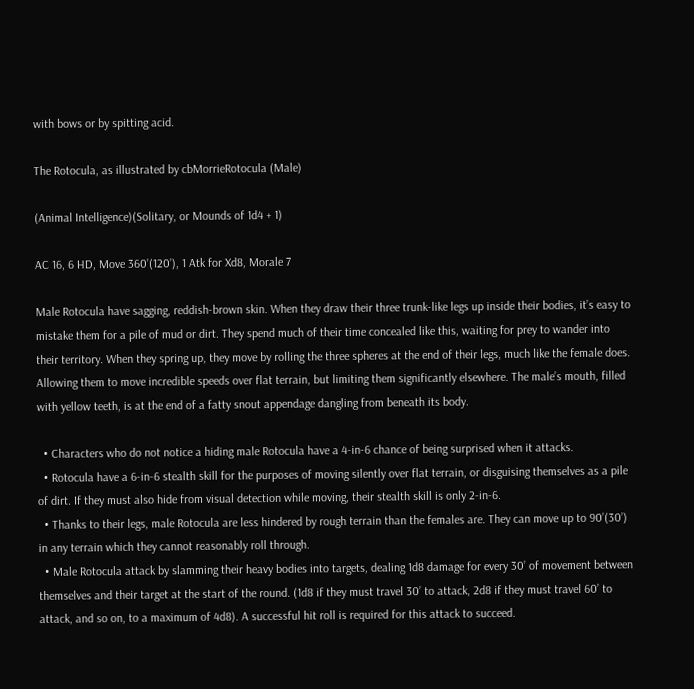with bows or by spitting acid.

The Rotocula, as illustrated by cbMorrieRotocula (Male)

(Animal Intelligence)(Solitary, or Mounds of 1d4 + 1)

AC 16, 6 HD, Move 360’(120’), 1 Atk for Xd8, Morale 7

Male Rotocula have sagging, reddish-brown skin. When they draw their three trunk-like legs up inside their bodies, it’s easy to mistake them for a pile of mud or dirt. They spend much of their time concealed like this, waiting for prey to wander into their territory. When they spring up, they move by rolling the three spheres at the end of their legs, much like the female does. Allowing them to move incredible speeds over flat terrain, but limiting them significantly elsewhere. The male’s mouth, filled with yellow teeth, is at the end of a fatty snout appendage dangling from beneath its body.

  • Characters who do not notice a hiding male Rotocula have a 4-in-6 chance of being surprised when it attacks.
  • Rotocula have a 6-in-6 stealth skill for the purposes of moving silently over flat terrain, or disguising themselves as a pile of dirt. If they must also hide from visual detection while moving, their stealth skill is only 2-in-6.
  • Thanks to their legs, male Rotocula are less hindered by rough terrain than the females are. They can move up to 90’(30’) in any terrain which they cannot reasonably roll through.
  • Male Rotocula attack by slamming their heavy bodies into targets, dealing 1d8 damage for every 30’ of movement between themselves and their target at the start of the round. (1d8 if they must travel 30’ to attack, 2d8 if they must travel 60’ to attack, and so on, to a maximum of 4d8). A successful hit roll is required for this attack to succeed.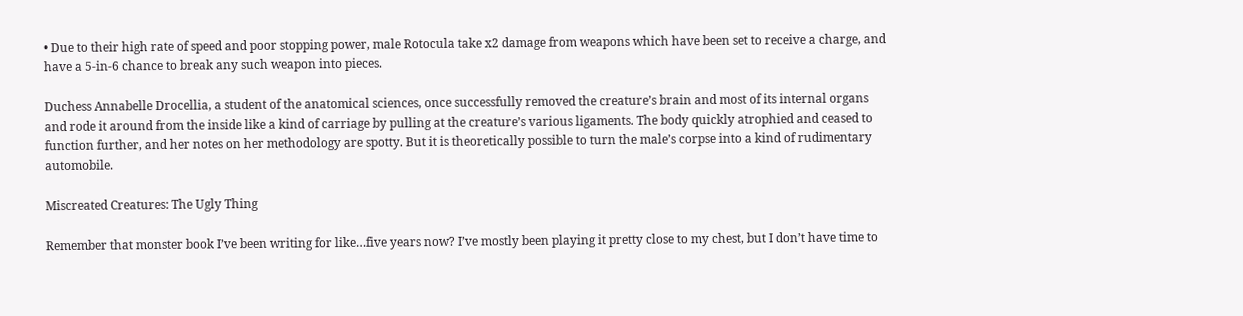• Due to their high rate of speed and poor stopping power, male Rotocula take x2 damage from weapons which have been set to receive a charge, and have a 5-in-6 chance to break any such weapon into pieces.

Duchess Annabelle Drocellia, a student of the anatomical sciences, once successfully removed the creature’s brain and most of its internal organs and rode it around from the inside like a kind of carriage by pulling at the creature’s various ligaments. The body quickly atrophied and ceased to function further, and her notes on her methodology are spotty. But it is theoretically possible to turn the male’s corpse into a kind of rudimentary automobile.

Miscreated Creatures: The Ugly Thing

Remember that monster book I’ve been writing for like…five years now? I’ve mostly been playing it pretty close to my chest, but I don’t have time to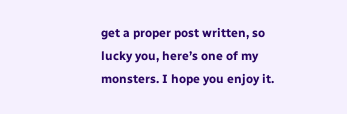get a proper post written, so lucky you, here’s one of my monsters. I hope you enjoy it.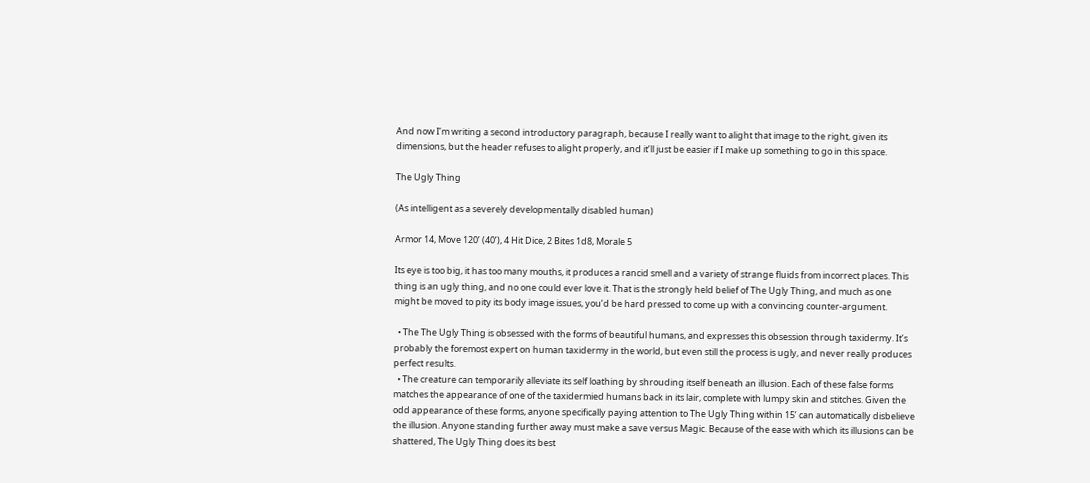And now I’m writing a second introductory paragraph, because I really want to alight that image to the right, given its dimensions, but the header refuses to alight properly, and it’ll just be easier if I make up something to go in this space.

The Ugly Thing

(As intelligent as a severely developmentally disabled human)

Armor 14, Move 120’ (40’), 4 Hit Dice, 2 Bites 1d8, Morale 5

Its eye is too big, it has too many mouths, it produces a rancid smell and a variety of strange fluids from incorrect places. This thing is an ugly thing, and no one could ever love it. That is the strongly held belief of The Ugly Thing, and much as one might be moved to pity its body image issues, you’d be hard pressed to come up with a convincing counter-argument.

  • The The Ugly Thing is obsessed with the forms of beautiful humans, and expresses this obsession through taxidermy. It’s probably the foremost expert on human taxidermy in the world, but even still the process is ugly, and never really produces perfect results.
  • The creature can temporarily alleviate its self loathing by shrouding itself beneath an illusion. Each of these false forms matches the appearance of one of the taxidermied humans back in its lair, complete with lumpy skin and stitches. Given the odd appearance of these forms, anyone specifically paying attention to The Ugly Thing within 15’ can automatically disbelieve the illusion. Anyone standing further away must make a save versus Magic. Because of the ease with which its illusions can be shattered, The Ugly Thing does its best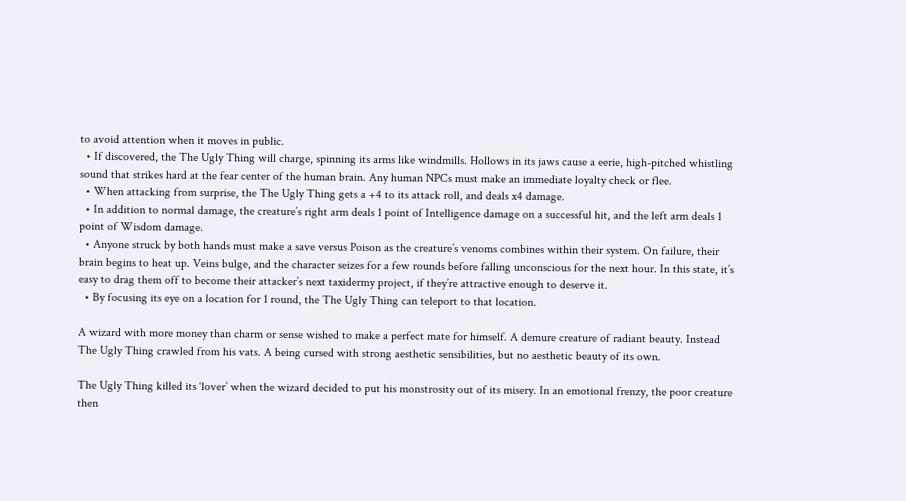to avoid attention when it moves in public.
  • If discovered, the The Ugly Thing will charge, spinning its arms like windmills. Hollows in its jaws cause a eerie, high-pitched whistling sound that strikes hard at the fear center of the human brain. Any human NPCs must make an immediate loyalty check or flee.
  • When attacking from surprise, the The Ugly Thing gets a +4 to its attack roll, and deals x4 damage.
  • In addition to normal damage, the creature’s right arm deals 1 point of Intelligence damage on a successful hit, and the left arm deals 1 point of Wisdom damage.
  • Anyone struck by both hands must make a save versus Poison as the creature’s venoms combines within their system. On failure, their brain begins to heat up. Veins bulge, and the character seizes for a few rounds before falling unconscious for the next hour. In this state, it’s easy to drag them off to become their attacker’s next taxidermy project, if they’re attractive enough to deserve it.
  • By focusing its eye on a location for 1 round, the The Ugly Thing can teleport to that location.

A wizard with more money than charm or sense wished to make a perfect mate for himself. A demure creature of radiant beauty. Instead The Ugly Thing crawled from his vats. A being cursed with strong aesthetic sensibilities, but no aesthetic beauty of its own.

The Ugly Thing killed its ‘lover’ when the wizard decided to put his monstrosity out of its misery. In an emotional frenzy, the poor creature then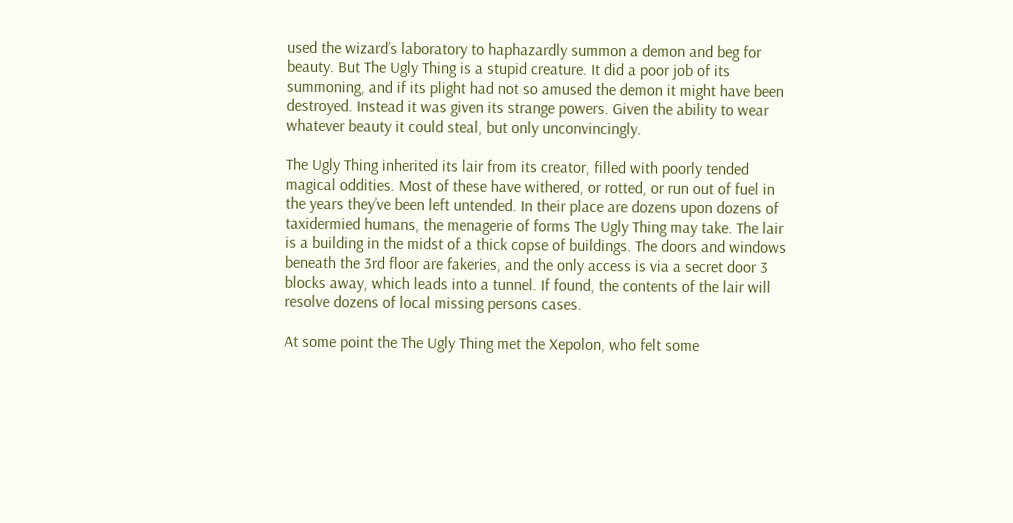used the wizard’s laboratory to haphazardly summon a demon and beg for beauty. But The Ugly Thing is a stupid creature. It did a poor job of its summoning, and if its plight had not so amused the demon it might have been destroyed. Instead it was given its strange powers. Given the ability to wear whatever beauty it could steal, but only unconvincingly.

The Ugly Thing inherited its lair from its creator, filled with poorly tended magical oddities. Most of these have withered, or rotted, or run out of fuel in the years they’ve been left untended. In their place are dozens upon dozens of taxidermied humans, the menagerie of forms The Ugly Thing may take. The lair is a building in the midst of a thick copse of buildings. The doors and windows beneath the 3rd floor are fakeries, and the only access is via a secret door 3 blocks away, which leads into a tunnel. If found, the contents of the lair will resolve dozens of local missing persons cases.

At some point the The Ugly Thing met the Xepolon, who felt some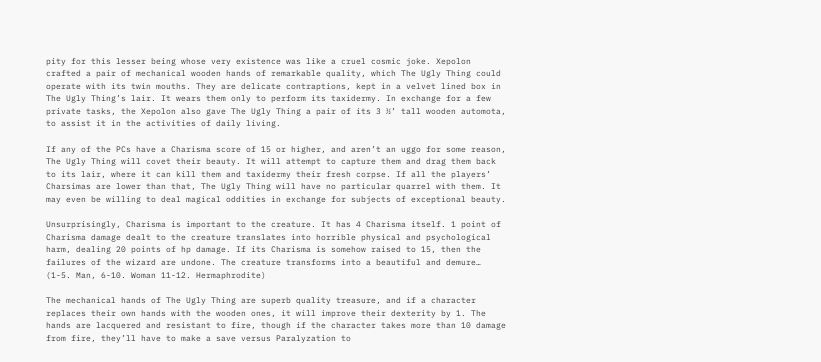pity for this lesser being whose very existence was like a cruel cosmic joke. Xepolon crafted a pair of mechanical wooden hands of remarkable quality, which The Ugly Thing could operate with its twin mouths. They are delicate contraptions, kept in a velvet lined box in The Ugly Thing’s lair. It wears them only to perform its taxidermy. In exchange for a few private tasks, the Xepolon also gave The Ugly Thing a pair of its 3 ½’ tall wooden automota, to assist it in the activities of daily living.

If any of the PCs have a Charisma score of 15 or higher, and aren’t an uggo for some reason, The Ugly Thing will covet their beauty. It will attempt to capture them and drag them back to its lair, where it can kill them and taxidermy their fresh corpse. If all the players’ Charsimas are lower than that, The Ugly Thing will have no particular quarrel with them. It may even be willing to deal magical oddities in exchange for subjects of exceptional beauty.

Unsurprisingly, Charisma is important to the creature. It has 4 Charisma itself. 1 point of Charisma damage dealt to the creature translates into horrible physical and psychological harm, dealing 20 points of hp damage. If its Charisma is somehow raised to 15, then the failures of the wizard are undone. The creature transforms into a beautiful and demure… (1-5. Man, 6-10. Woman 11-12. Hermaphrodite)

The mechanical hands of The Ugly Thing are superb quality treasure, and if a character replaces their own hands with the wooden ones, it will improve their dexterity by 1. The hands are lacquered and resistant to fire, though if the character takes more than 10 damage from fire, they’ll have to make a save versus Paralyzation to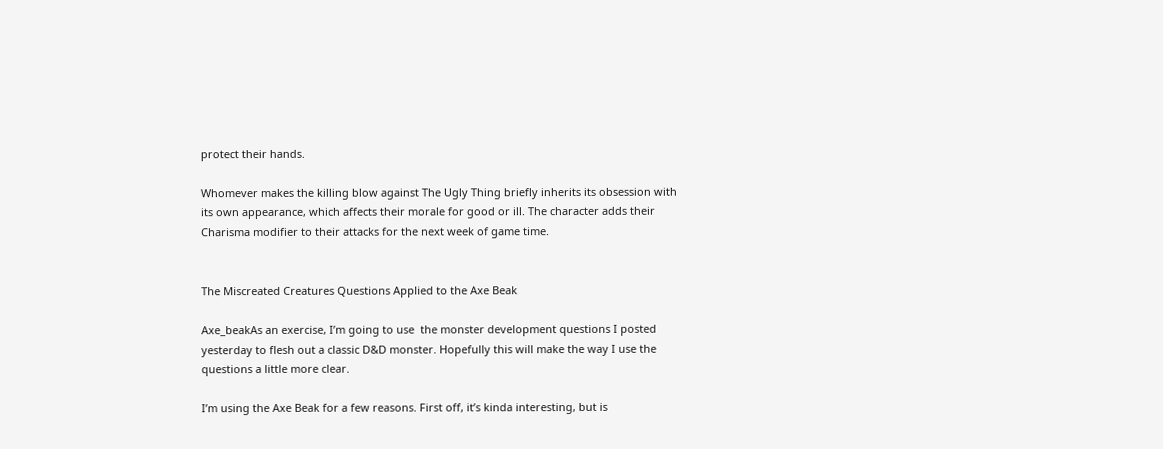protect their hands.

Whomever makes the killing blow against The Ugly Thing briefly inherits its obsession with its own appearance, which affects their morale for good or ill. The character adds their Charisma modifier to their attacks for the next week of game time.


The Miscreated Creatures Questions Applied to the Axe Beak

Axe_beakAs an exercise, I’m going to use  the monster development questions I posted yesterday to flesh out a classic D&D monster. Hopefully this will make the way I use the questions a little more clear.

I’m using the Axe Beak for a few reasons. First off, it’s kinda interesting, but is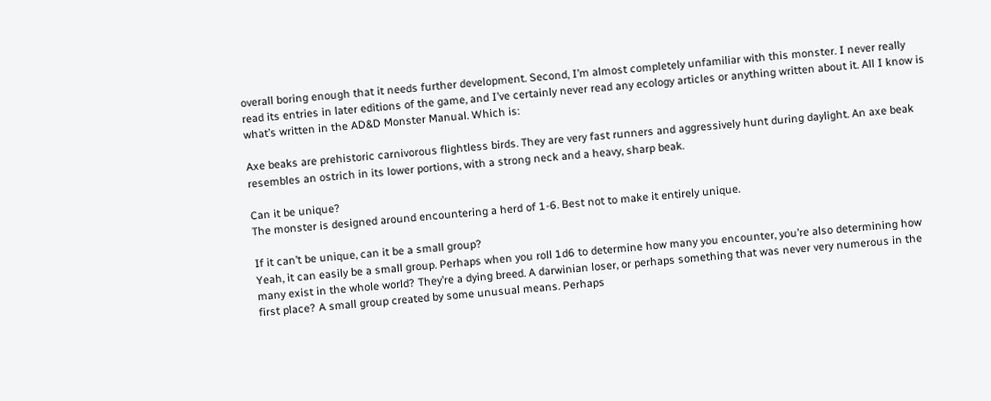overall boring enough that it needs further development. Second, I’m almost completely unfamiliar with this monster. I never really read its entries in later editions of the game, and I’ve certainly never read any ecology articles or anything written about it. All I know is what’s written in the AD&D Monster Manual. Which is:

Axe beaks are prehistoric carnivorous flightless birds. They are very fast runners and aggressively hunt during daylight. An axe beak resembles an ostrich in its lower portions, with a strong neck and a heavy, sharp beak.

Can it be unique?
The monster is designed around encountering a herd of 1-6. Best not to make it entirely unique.

If it can’t be unique, can it be a small group?
Yeah, it can easily be a small group. Perhaps when you roll 1d6 to determine how many you encounter, you’re also determining how many exist in the whole world? They’re a dying breed. A darwinian loser, or perhaps something that was never very numerous in the first place? A small group created by some unusual means. Perhaps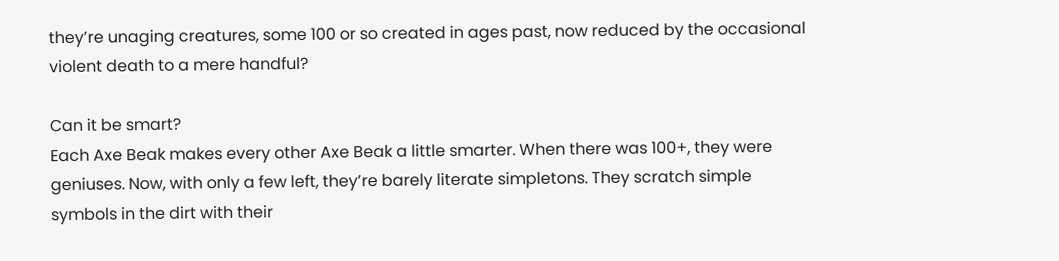they’re unaging creatures, some 100 or so created in ages past, now reduced by the occasional violent death to a mere handful?

Can it be smart?
Each Axe Beak makes every other Axe Beak a little smarter. When there was 100+, they were geniuses. Now, with only a few left, they’re barely literate simpletons. They scratch simple symbols in the dirt with their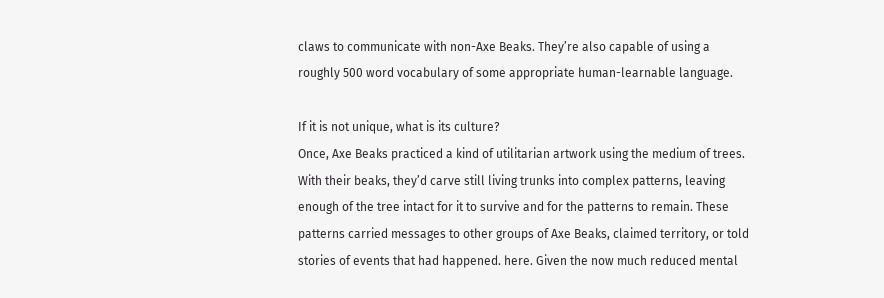claws to communicate with non-Axe Beaks. They’re also capable of using a roughly 500 word vocabulary of some appropriate human-learnable language.

If it is not unique, what is its culture?
Once, Axe Beaks practiced a kind of utilitarian artwork using the medium of trees. With their beaks, they’d carve still living trunks into complex patterns, leaving enough of the tree intact for it to survive and for the patterns to remain. These patterns carried messages to other groups of Axe Beaks, claimed territory, or told stories of events that had happened. here. Given the now much reduced mental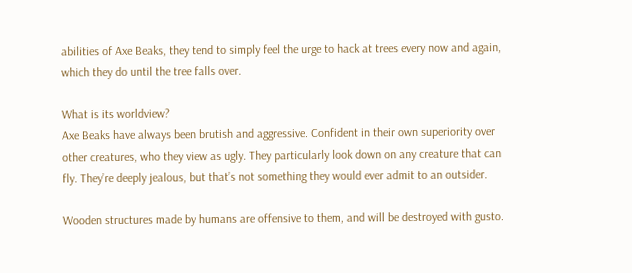abilities of Axe Beaks, they tend to simply feel the urge to hack at trees every now and again, which they do until the tree falls over.

What is its worldview?
Axe Beaks have always been brutish and aggressive. Confident in their own superiority over other creatures, who they view as ugly. They particularly look down on any creature that can fly. They’re deeply jealous, but that’s not something they would ever admit to an outsider.

Wooden structures made by humans are offensive to them, and will be destroyed with gusto.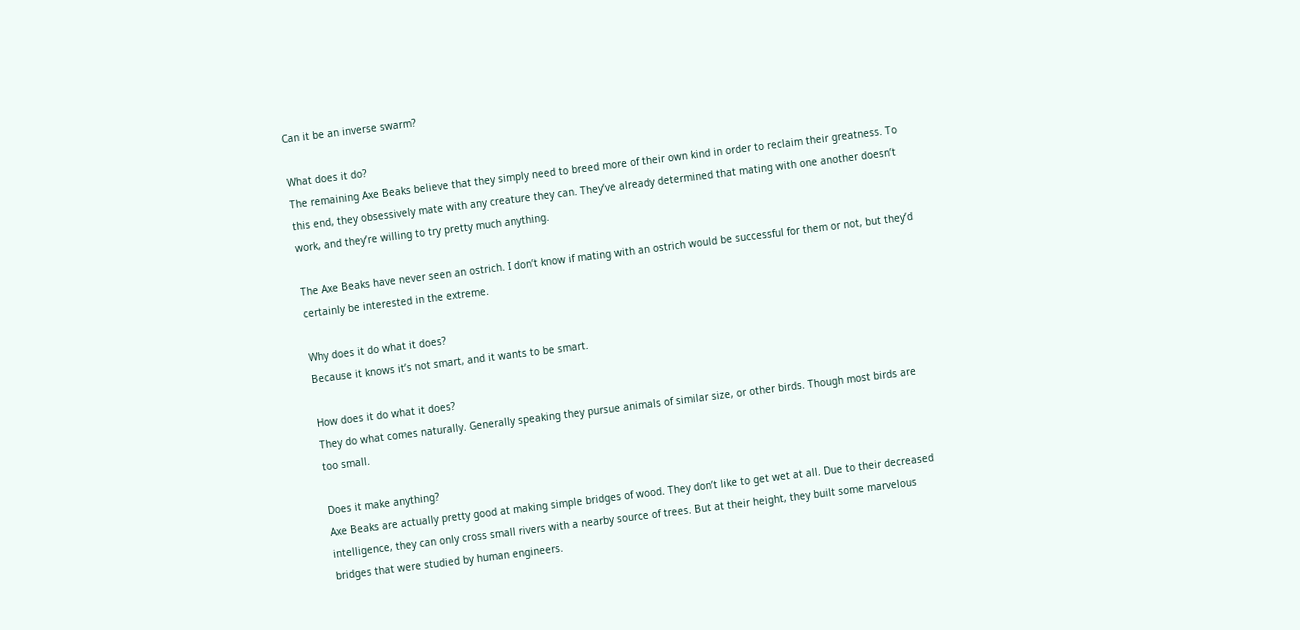Can it be an inverse swarm?

What does it do?
The remaining Axe Beaks believe that they simply need to breed more of their own kind in order to reclaim their greatness. To this end, they obsessively mate with any creature they can. They’ve already determined that mating with one another doesn’t work, and they’re willing to try pretty much anything.

The Axe Beaks have never seen an ostrich. I don’t know if mating with an ostrich would be successful for them or not, but they’d certainly be interested in the extreme.

Why does it do what it does?
Because it knows it’s not smart, and it wants to be smart.

How does it do what it does?
They do what comes naturally. Generally speaking they pursue animals of similar size, or other birds. Though most birds are too small.

Does it make anything?
Axe Beaks are actually pretty good at making simple bridges of wood. They don’t like to get wet at all. Due to their decreased intelligence, they can only cross small rivers with a nearby source of trees. But at their height, they built some marvelous bridges that were studied by human engineers.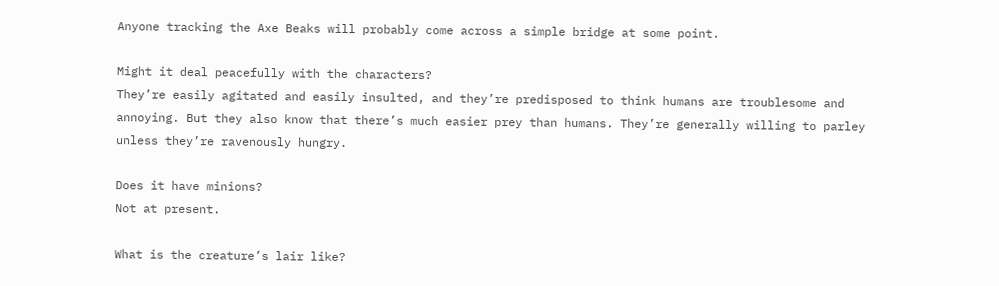Anyone tracking the Axe Beaks will probably come across a simple bridge at some point.

Might it deal peacefully with the characters?
They’re easily agitated and easily insulted, and they’re predisposed to think humans are troublesome and annoying. But they also know that there’s much easier prey than humans. They’re generally willing to parley unless they’re ravenously hungry.

Does it have minions?
Not at present.

What is the creature’s lair like?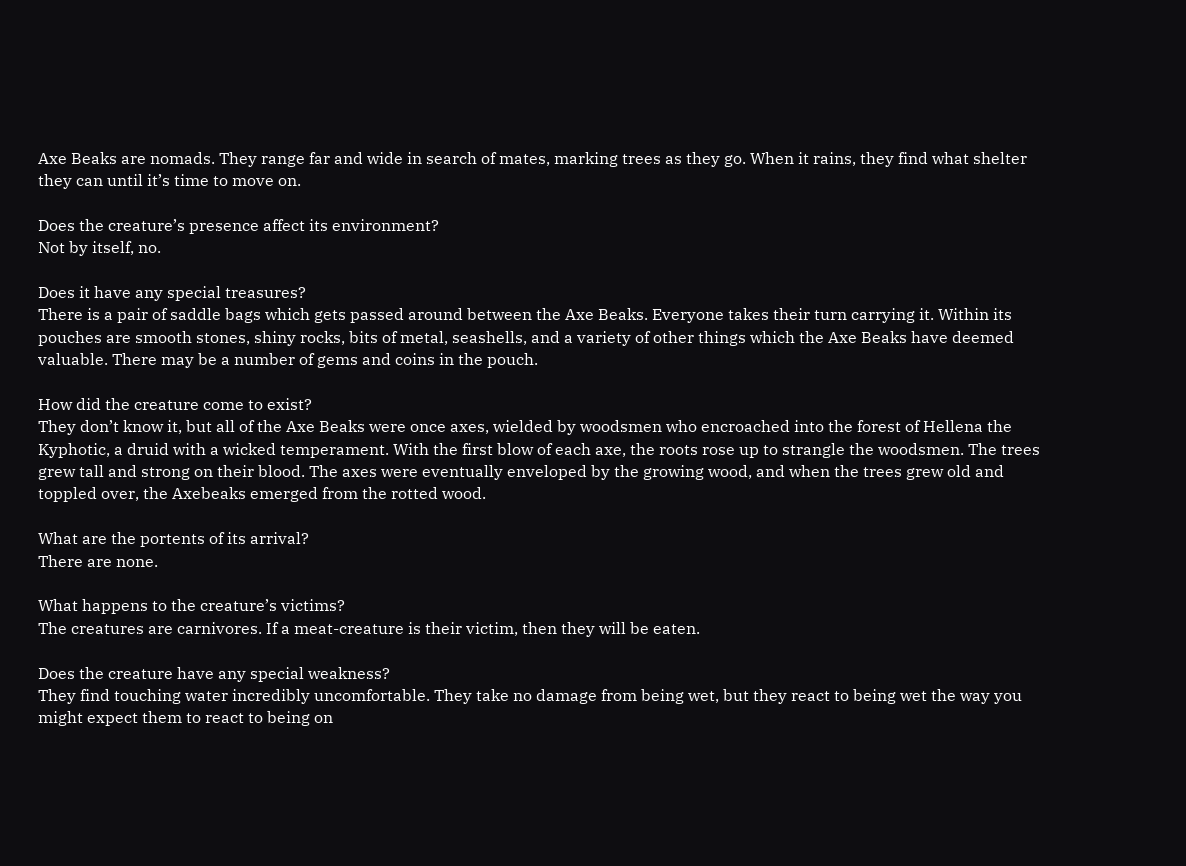Axe Beaks are nomads. They range far and wide in search of mates, marking trees as they go. When it rains, they find what shelter they can until it’s time to move on.

Does the creature’s presence affect its environment?
Not by itself, no.

Does it have any special treasures?
There is a pair of saddle bags which gets passed around between the Axe Beaks. Everyone takes their turn carrying it. Within its pouches are smooth stones, shiny rocks, bits of metal, seashells, and a variety of other things which the Axe Beaks have deemed valuable. There may be a number of gems and coins in the pouch.

How did the creature come to exist?
They don’t know it, but all of the Axe Beaks were once axes, wielded by woodsmen who encroached into the forest of Hellena the Kyphotic, a druid with a wicked temperament. With the first blow of each axe, the roots rose up to strangle the woodsmen. The trees grew tall and strong on their blood. The axes were eventually enveloped by the growing wood, and when the trees grew old and toppled over, the Axebeaks emerged from the rotted wood.

What are the portents of its arrival?
There are none.

What happens to the creature’s victims?
The creatures are carnivores. If a meat-creature is their victim, then they will be eaten.

Does the creature have any special weakness?
They find touching water incredibly uncomfortable. They take no damage from being wet, but they react to being wet the way you might expect them to react to being on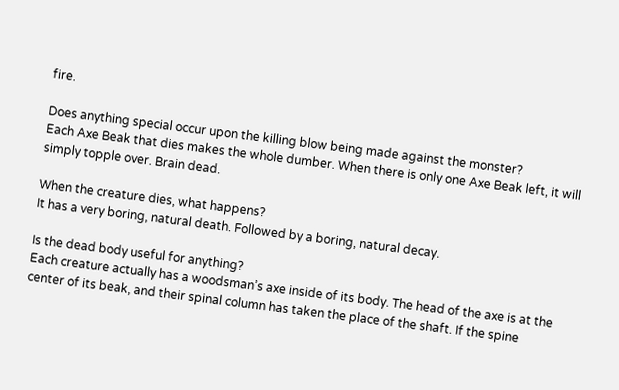fire.

Does anything special occur upon the killing blow being made against the monster?
Each Axe Beak that dies makes the whole dumber. When there is only one Axe Beak left, it will simply topple over. Brain dead.

When the creature dies, what happens?
It has a very boring, natural death. Followed by a boring, natural decay.

Is the dead body useful for anything?
Each creature actually has a woodsman’s axe inside of its body. The head of the axe is at the center of its beak, and their spinal column has taken the place of the shaft. If the spine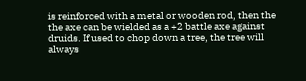is reinforced with a metal or wooden rod, then the the axe can be wielded as a +2 battle axe against druids. If used to chop down a tree, the tree will always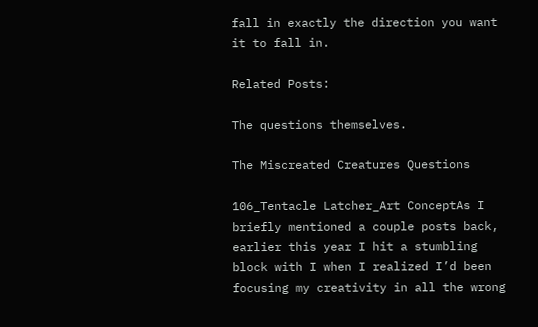fall in exactly the direction you want it to fall in.

Related Posts:

The questions themselves.

The Miscreated Creatures Questions

106_Tentacle Latcher_Art ConceptAs I briefly mentioned a couple posts back, earlier this year I hit a stumbling block with I when I realized I’d been focusing my creativity in all the wrong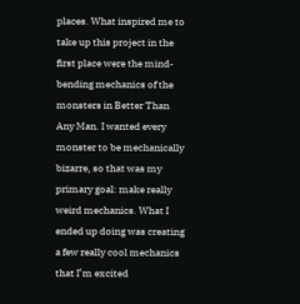places. What inspired me to take up this project in the first place were the mind-bending mechanics of the monsters in Better Than Any Man. I wanted every monster to be mechanically bizarre, so that was my primary goal: make really weird mechanics. What I ended up doing was creating a few really cool mechanics that I’m excited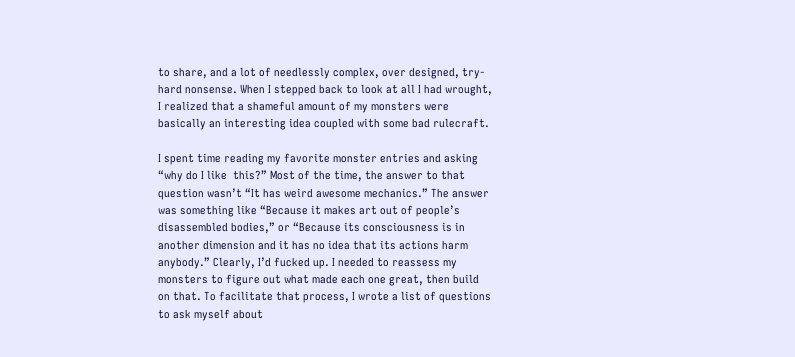to share, and a lot of needlessly complex, over designed, try-hard nonsense. When I stepped back to look at all I had wrought, I realized that a shameful amount of my monsters were basically an interesting idea coupled with some bad rulecraft.

I spent time reading my favorite monster entries and asking “why do I like  this?” Most of the time, the answer to that question wasn’t “It has weird awesome mechanics.” The answer was something like “Because it makes art out of people’s disassembled bodies,” or “Because its consciousness is in another dimension and it has no idea that its actions harm anybody.” Clearly, I’d fucked up. I needed to reassess my monsters to figure out what made each one great, then build on that. To facilitate that process, I wrote a list of questions to ask myself about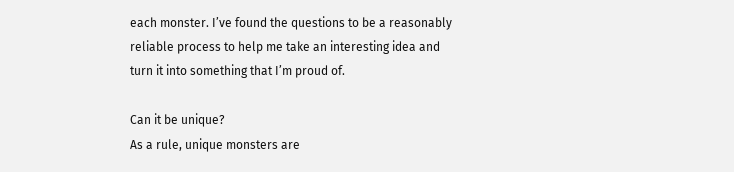each monster. I’ve found the questions to be a reasonably reliable process to help me take an interesting idea and turn it into something that I’m proud of.

Can it be unique?
As a rule, unique monsters are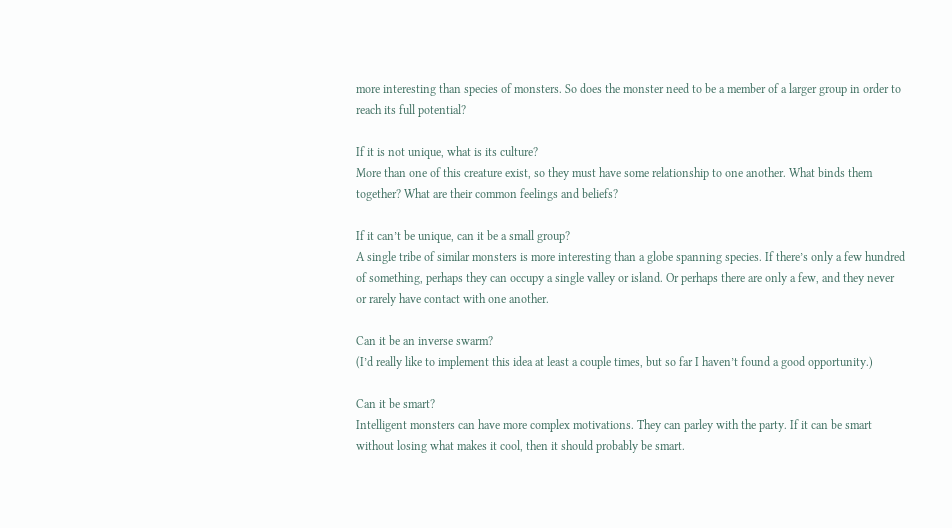more interesting than species of monsters. So does the monster need to be a member of a larger group in order to reach its full potential?

If it is not unique, what is its culture?
More than one of this creature exist, so they must have some relationship to one another. What binds them together? What are their common feelings and beliefs?

If it can’t be unique, can it be a small group?
A single tribe of similar monsters is more interesting than a globe spanning species. If there’s only a few hundred of something, perhaps they can occupy a single valley or island. Or perhaps there are only a few, and they never or rarely have contact with one another.

Can it be an inverse swarm?
(I’d really like to implement this idea at least a couple times, but so far I haven’t found a good opportunity.)

Can it be smart?
Intelligent monsters can have more complex motivations. They can parley with the party. If it can be smart without losing what makes it cool, then it should probably be smart.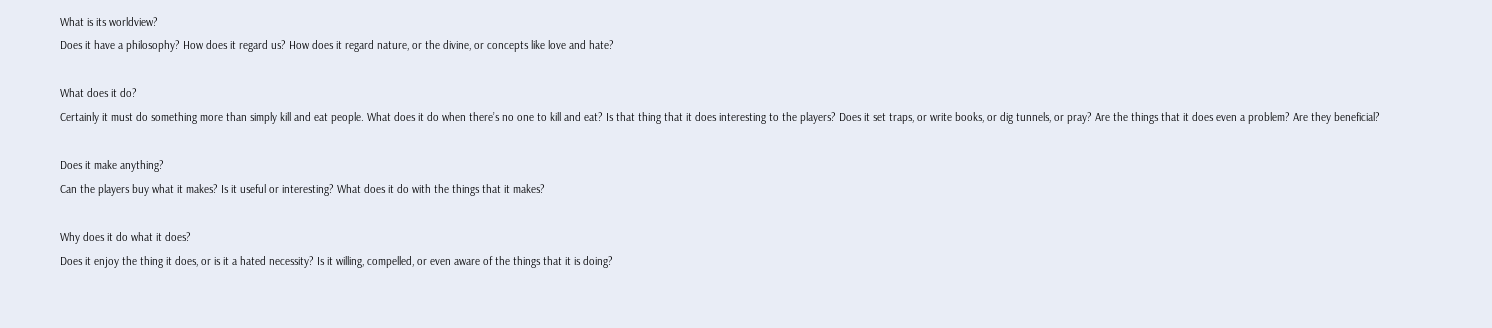What is its worldview?
Does it have a philosophy? How does it regard us? How does it regard nature, or the divine, or concepts like love and hate?

What does it do?
Certainly it must do something more than simply kill and eat people. What does it do when there’s no one to kill and eat? Is that thing that it does interesting to the players? Does it set traps, or write books, or dig tunnels, or pray? Are the things that it does even a problem? Are they beneficial?

Does it make anything?
Can the players buy what it makes? Is it useful or interesting? What does it do with the things that it makes?

Why does it do what it does?
Does it enjoy the thing it does, or is it a hated necessity? Is it willing, compelled, or even aware of the things that it is doing?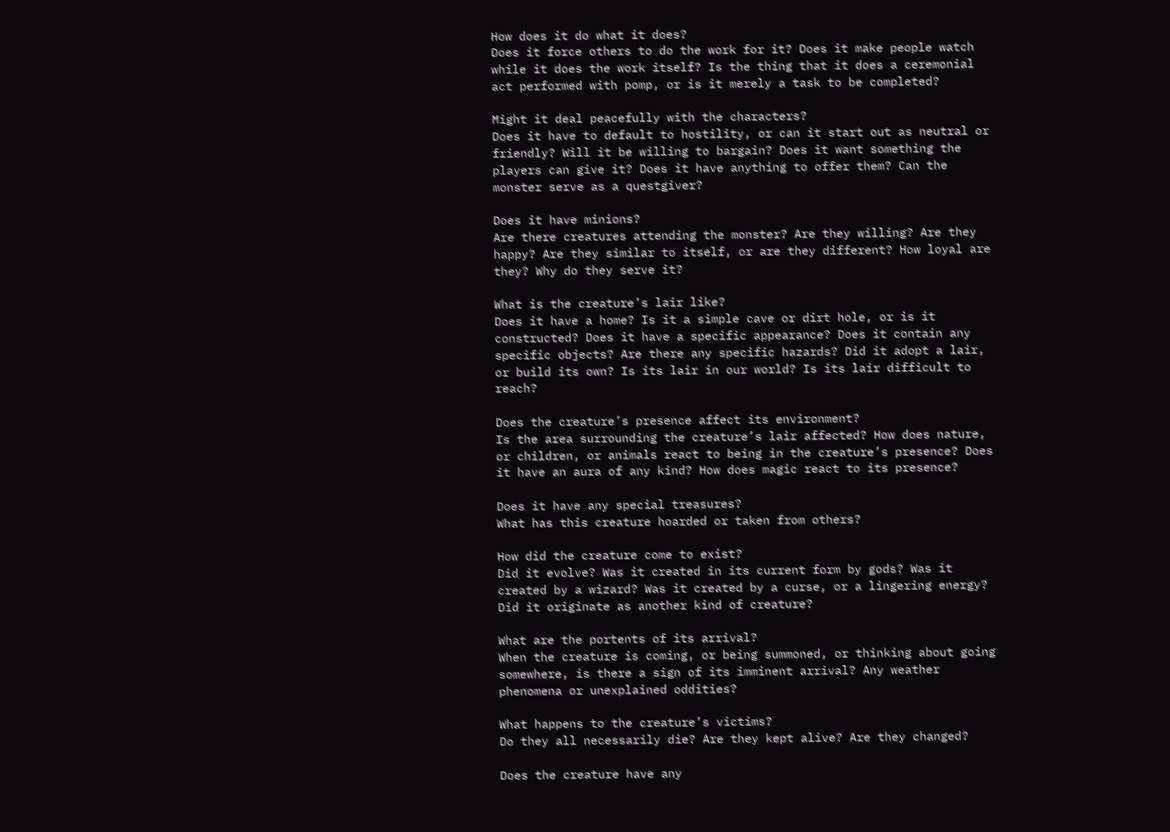How does it do what it does?
Does it force others to do the work for it? Does it make people watch while it does the work itself? Is the thing that it does a ceremonial act performed with pomp, or is it merely a task to be completed?

Might it deal peacefully with the characters?
Does it have to default to hostility, or can it start out as neutral or friendly? Will it be willing to bargain? Does it want something the players can give it? Does it have anything to offer them? Can the monster serve as a questgiver?

Does it have minions?
Are there creatures attending the monster? Are they willing? Are they happy? Are they similar to itself, or are they different? How loyal are they? Why do they serve it?

What is the creature’s lair like?
Does it have a home? Is it a simple cave or dirt hole, or is it constructed? Does it have a specific appearance? Does it contain any specific objects? Are there any specific hazards? Did it adopt a lair, or build its own? Is its lair in our world? Is its lair difficult to reach?

Does the creature’s presence affect its environment?
Is the area surrounding the creature’s lair affected? How does nature, or children, or animals react to being in the creature’s presence? Does it have an aura of any kind? How does magic react to its presence?

Does it have any special treasures?
What has this creature hoarded or taken from others?

How did the creature come to exist?
Did it evolve? Was it created in its current form by gods? Was it created by a wizard? Was it created by a curse, or a lingering energy? Did it originate as another kind of creature?

What are the portents of its arrival?
When the creature is coming, or being summoned, or thinking about going somewhere, is there a sign of its imminent arrival? Any weather phenomena or unexplained oddities?

What happens to the creature’s victims?
Do they all necessarily die? Are they kept alive? Are they changed?

Does the creature have any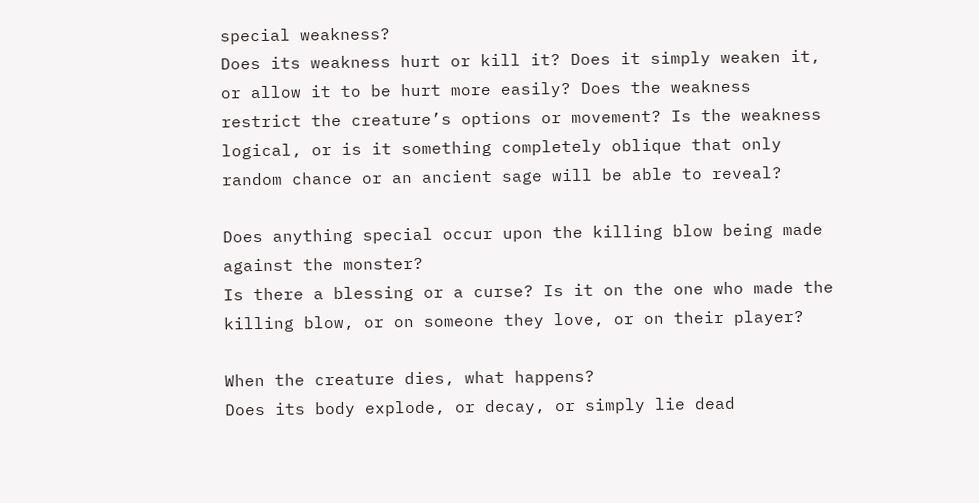special weakness?
Does its weakness hurt or kill it? Does it simply weaken it, or allow it to be hurt more easily? Does the weakness restrict the creature’s options or movement? Is the weakness logical, or is it something completely oblique that only random chance or an ancient sage will be able to reveal?

Does anything special occur upon the killing blow being made against the monster?
Is there a blessing or a curse? Is it on the one who made the killing blow, or on someone they love, or on their player?

When the creature dies, what happens?
Does its body explode, or decay, or simply lie dead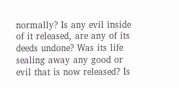normally? Is any evil inside of it released, are any of its deeds undone? Was its life sealing away any good or evil that is now released? Is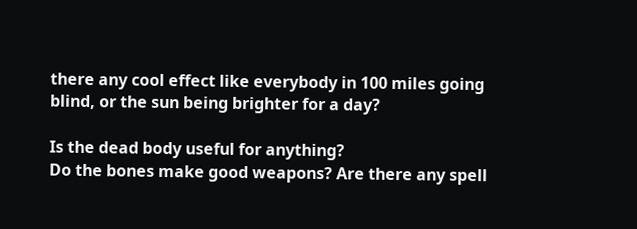there any cool effect like everybody in 100 miles going blind, or the sun being brighter for a day?

Is the dead body useful for anything?
Do the bones make good weapons? Are there any spell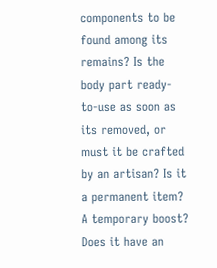components to be found among its remains? Is the body part ready-to-use as soon as its removed, or must it be crafted by an artisan? Is it a permanent item? A temporary boost? Does it have an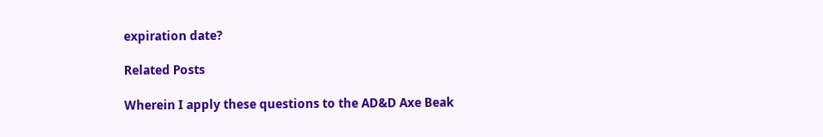expiration date?

Related Posts

Wherein I apply these questions to the AD&D Axe Beak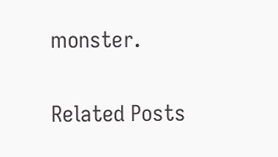monster.

Related Posts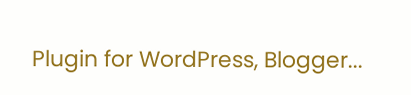Plugin for WordPress, Blogger...